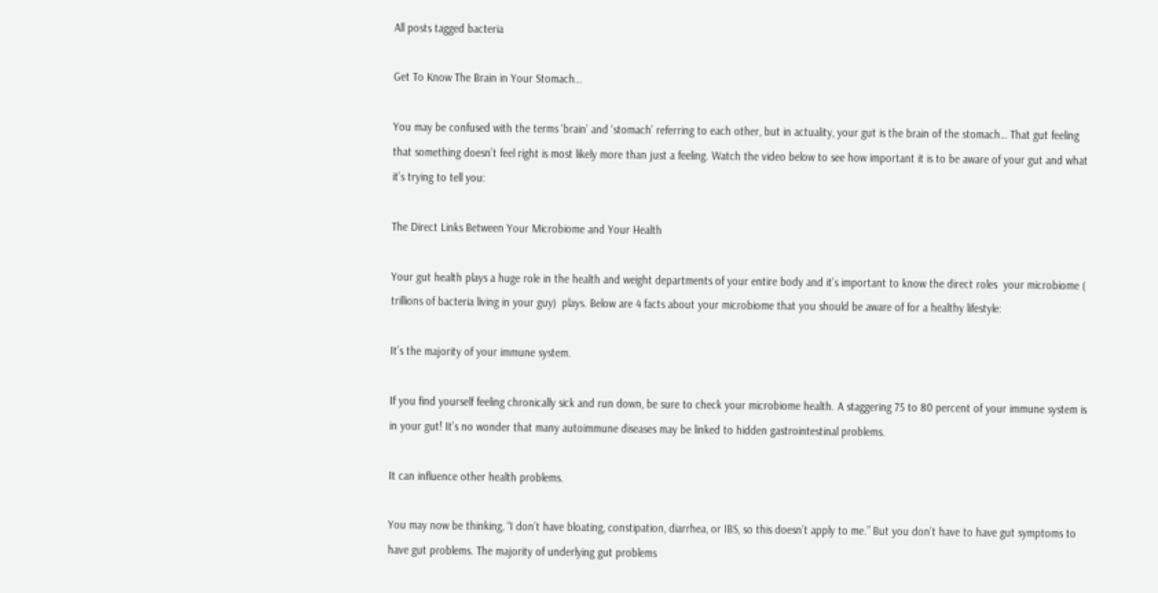All posts tagged bacteria

Get To Know The Brain in Your Stomach…

You may be confused with the terms ‘brain’ and ‘stomach’ referring to each other, but in actuality, your gut is the brain of the stomach… That gut feeling that something doesn’t feel right is most likely more than just a feeling. Watch the video below to see how important it is to be aware of your gut and what it’s trying to tell you:

The Direct Links Between Your Microbiome and Your Health

Your gut health plays a huge role in the health and weight departments of your entire body and it’s important to know the direct roles  your microbiome ( trillions of bacteria living in your guy)  plays. Below are 4 facts about your microbiome that you should be aware of for a healthy lifestyle:

It’s the majority of your immune system.

If you find yourself feeling chronically sick and run down, be sure to check your microbiome health. A staggering 75 to 80 percent of your immune system is in your gut! It’s no wonder that many autoimmune diseases may be linked to hidden gastrointestinal problems.

It can influence other health problems.

You may now be thinking, “I don’t have bloating, constipation, diarrhea, or IBS, so this doesn’t apply to me.” But you don’t have to have gut symptoms to have gut problems. The majority of underlying gut problems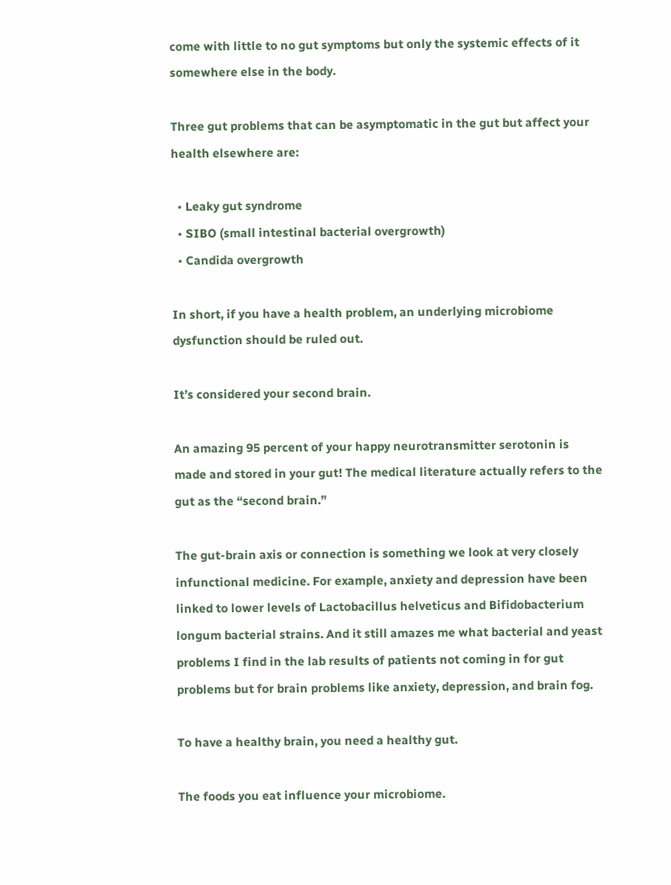come with little to no gut symptoms but only the systemic effects of it somewhere else in the body.

Three gut problems that can be asymptomatic in the gut but affect your health elsewhere are:

  • Leaky gut syndrome
  • SIBO (small intestinal bacterial overgrowth)
  • Candida overgrowth

In short, if you have a health problem, an underlying microbiome dysfunction should be ruled out.

It’s considered your second brain.

An amazing 95 percent of your happy neurotransmitter serotonin is made and stored in your gut! The medical literature actually refers to the gut as the “second brain.”

The gut-brain axis or connection is something we look at very closely infunctional medicine. For example, anxiety and depression have been linked to lower levels of Lactobacillus helveticus and Bifidobacterium longum bacterial strains. And it still amazes me what bacterial and yeast problems I find in the lab results of patients not coming in for gut problems but for brain problems like anxiety, depression, and brain fog.

To have a healthy brain, you need a healthy gut.

The foods you eat influence your microbiome.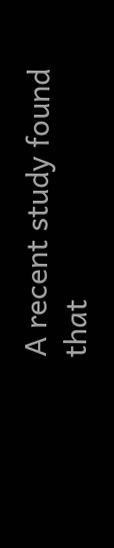A recent study found that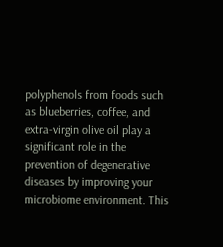polyphenols from foods such as blueberries, coffee, and extra-virgin olive oil play a significant role in the prevention of degenerative diseases by improving your microbiome environment. This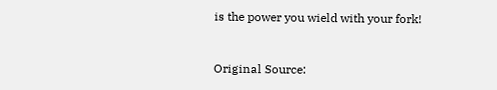is the power you wield with your fork!



Original Source: